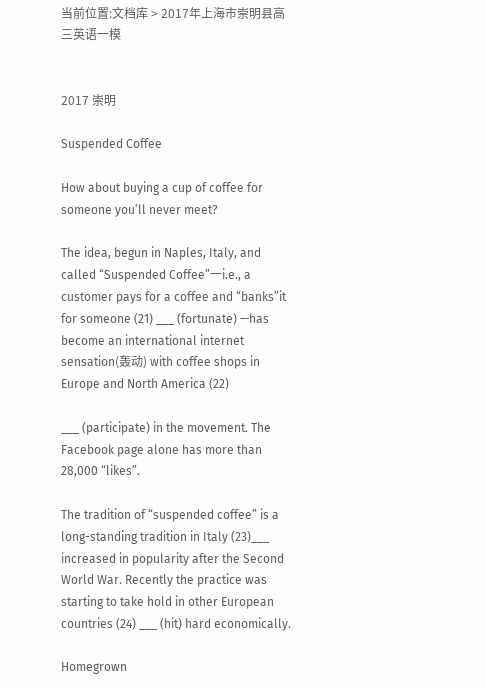当前位置:文档库 > 2017年上海市崇明县高三英语一模


2017 崇明

Suspended Coffee

How about buying a cup of coffee for someone you’ll never meet?

The idea, begun in Naples, Italy, and called “Suspended Coffee”一i.e., a customer pays for a coffee and “banks”it for someone (21) ___ (fortunate) —has become an international internet sensation(轰动) with coffee shops in Europe and North America (22)

___ (participate) in the movement. The Facebook page alone has more than 28,000 “likes”.

The tradition of “suspended coffee” is a long-standing tradition in Italy (23)___ increased in popularity after the Second World War. Recently the practice was starting to take hold in other European countries (24) ___ (hit) hard economically.

Homegrown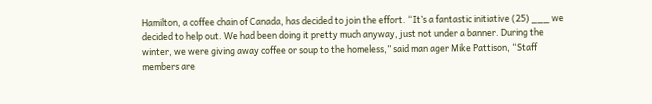Hamilton, a coffee chain of Canada, has decided to join the effort. “It’s a fantastic initiative (25) ___ we decided to help out. We had been doing it pretty much anyway, just not under a banner. During the winter, we were giving away coffee or soup to the homeless,” said man ager Mike Pattison, “Staff members are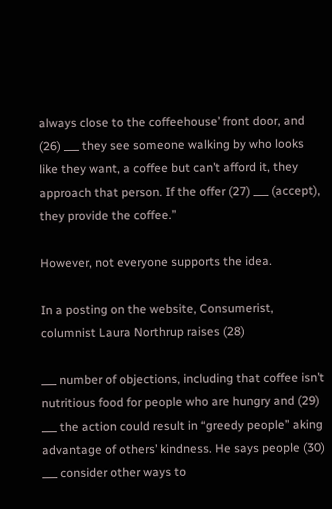always close to the coffeehouse’ front door, and (26) ___ they see someone walking by who looks like they want, a coffee but can’t afford it, they approach that person. If the offer (27) ___ (accept), they provide the coffee.”

However, not everyone supports the idea.

In a posting on the website, Consumerist, columnist Laura Northrup raises (28)

___ number of objections, including that coffee isn’t nutritious food for people who are hungry and (29) ___ the action could result in “greedy people” aking advantage of others’ kindness. He says people (30) ___ consider other ways to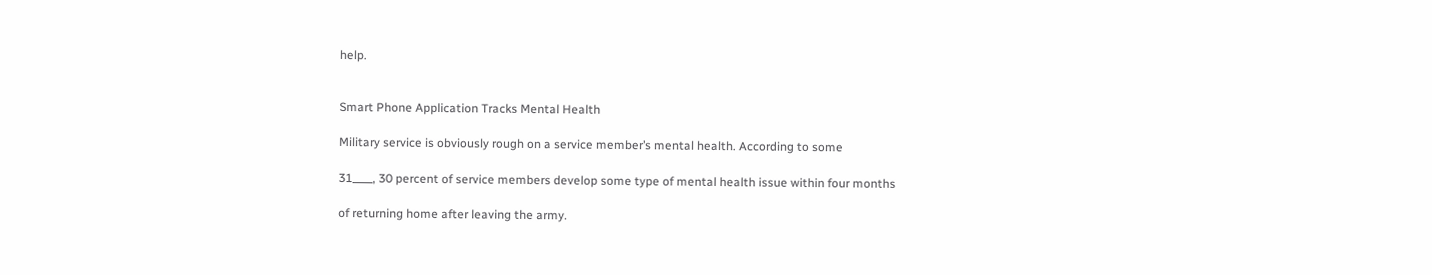help.


Smart Phone Application Tracks Mental Health

Military service is obviously rough on a service member’s mental health. According to some

31____, 30 percent of service members develop some type of mental health issue within four months

of returning home after leaving the army.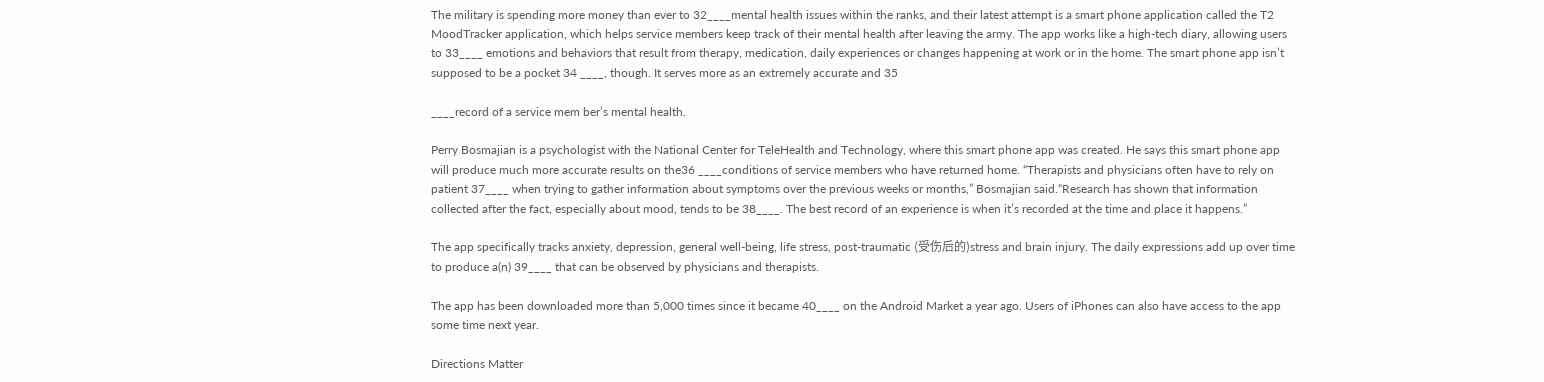The military is spending more money than ever to 32____mental health issues within the ranks, and their latest attempt is a smart phone application called the T2 MoodTracker application, which helps service members keep track of their mental health after leaving the army. The app works like a high-tech diary, allowing users to 33____ emotions and behaviors that result from therapy, medication, daily experiences or changes happening at work or in the home. The smart phone app isn’t supposed to be a pocket 34 ____, though. It serves more as an extremely accurate and 35

____record of a service mem ber’s mental health.

Perry Bosmajian is a psychologist with the National Center for TeleHealth and Technology, where this smart phone app was created. He says this smart phone app will produce much more accurate results on the36 ____conditions of service members who have returned home. “Therapists and physicians often have to rely on patient 37____ when trying to gather information about symptoms over the previous weeks or months,” Bosmajian said.“Research has shown that information collected after the fact, especially about mood, tends to be 38____. The best record of an experience is when it’s recorded at the time and place it happens.”

The app specifically tracks anxiety, depression, general well-being, life stress, post-traumatic (受伤后的)stress and brain injury. The daily expressions add up over time to produce a(n) 39____ that can be observed by physicians and therapists.

The app has been downloaded more than 5,000 times since it became 40____ on the Android Market a year ago. Users of iPhones can also have access to the app some time next year.

Directions Matter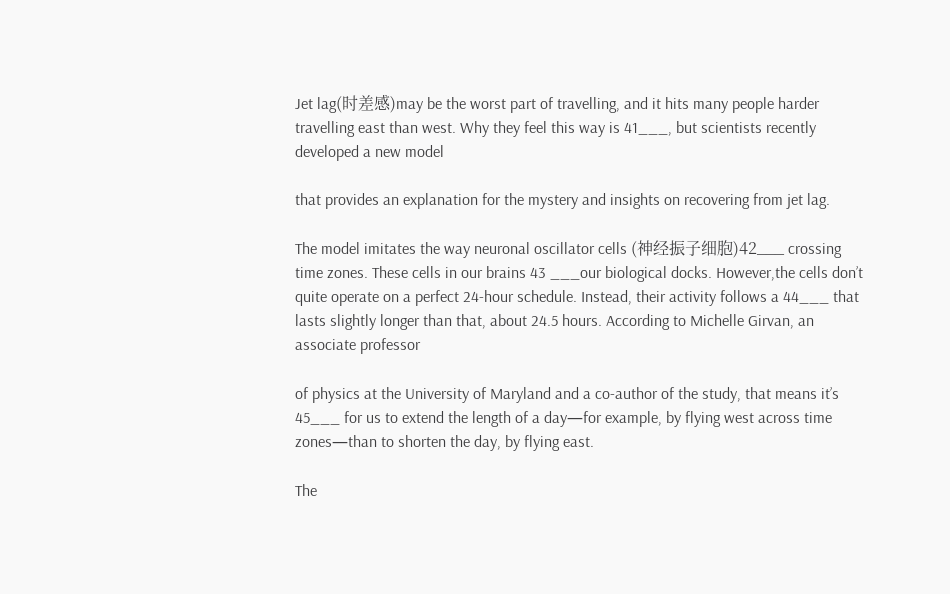Jet lag(时差感)may be the worst part of travelling, and it hits many people harder travelling east than west. Why they feel this way is 41___, but scientists recently developed a new model

that provides an explanation for the mystery and insights on recovering from jet lag.

The model imitates the way neuronal oscillator cells (神经振子细胞)42___ crossing time zones. These cells in our brains 43 ___our biological docks. However,the cells don’t quite operate on a perfect 24-hour schedule. Instead, their activity follows a 44___ that lasts slightly longer than that, about 24.5 hours. According to Michelle Girvan, an associate professor

of physics at the University of Maryland and a co-author of the study, that means it’s 45___ for us to extend the length of a day—for example, by flying west across time zones—than to shorten the day, by flying east.

The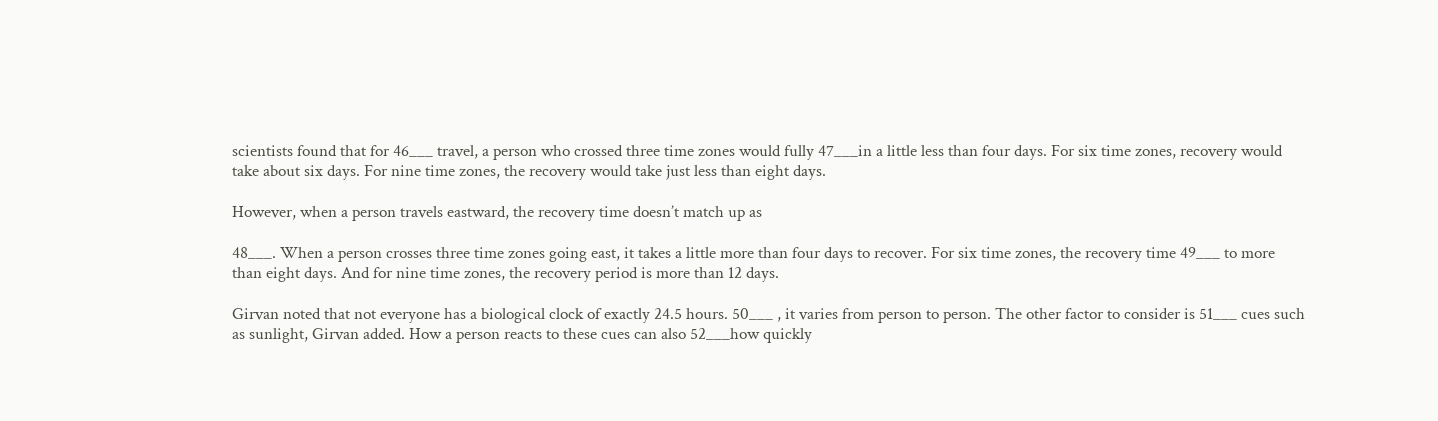scientists found that for 46___ travel, a person who crossed three time zones would fully 47___in a little less than four days. For six time zones, recovery would take about six days. For nine time zones, the recovery would take just less than eight days.

However, when a person travels eastward, the recovery time doesn’t match up as

48___. When a person crosses three time zones going east, it takes a little more than four days to recover. For six time zones, the recovery time 49___ to more than eight days. And for nine time zones, the recovery period is more than 12 days.

Girvan noted that not everyone has a biological clock of exactly 24.5 hours. 50___ , it varies from person to person. The other factor to consider is 51___ cues such as sunlight, Girvan added. How a person reacts to these cues can also 52___how quickly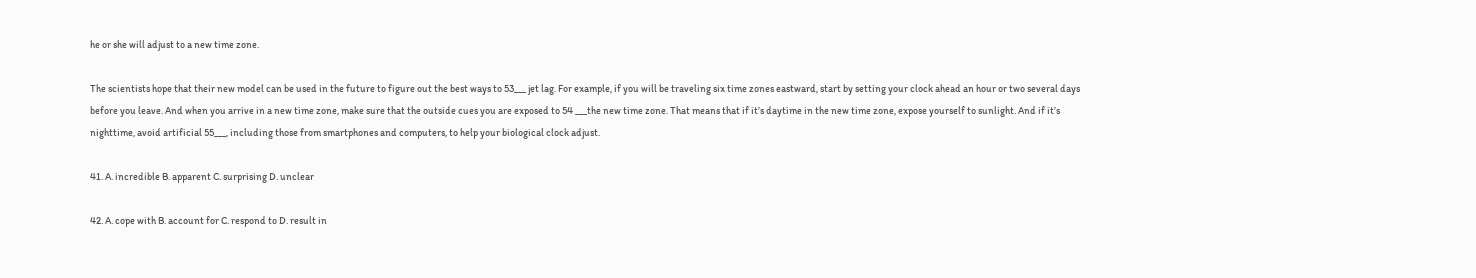he or she will adjust to a new time zone.

The scientists hope that their new model can be used in the future to figure out the best ways to 53___ jet lag. For example, if you will be traveling six time zones eastward, start by setting your clock ahead an hour or two several days before you leave. And when you arrive in a new time zone, make sure that the outside cues you are exposed to 54 ___the new time zone. That means that if it’s daytime in the new time zone, expose yourself to sunlight. And if it’s nighttime, avoid artificial 55___, including those from smartphones and computers, to help your biological clock adjust.

41. A. incredible B. apparent C. surprising D. unclear

42. A. cope with B. account for C. respond to D. result in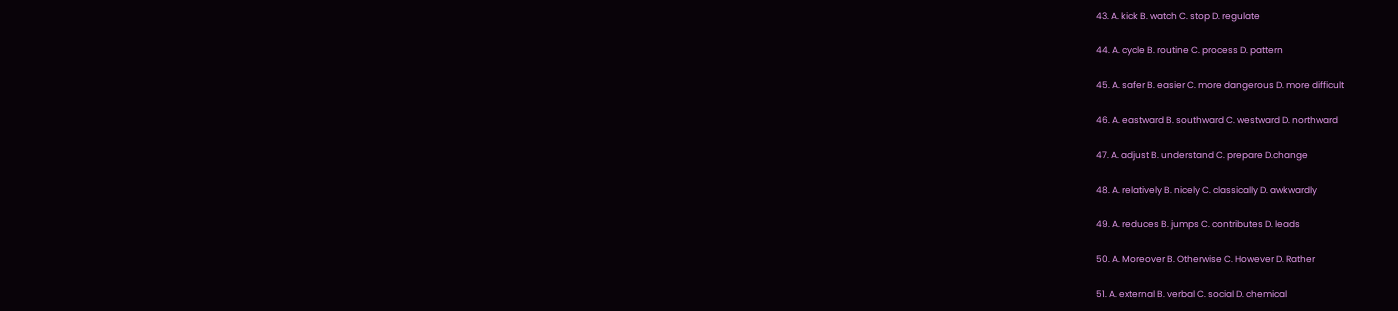43. A. kick B. watch C. stop D. regulate

44. A. cycle B. routine C. process D. pattern

45. A. safer B. easier C. more dangerous D. more difficult

46. A. eastward B. southward C. westward D. northward

47. A. adjust B. understand C. prepare D.change

48. A. relatively B. nicely C. classically D. awkwardly

49. A. reduces B. jumps C. contributes D. leads

50. A. Moreover B. Otherwise C. However D. Rather

51. A. external B. verbal C. social D. chemical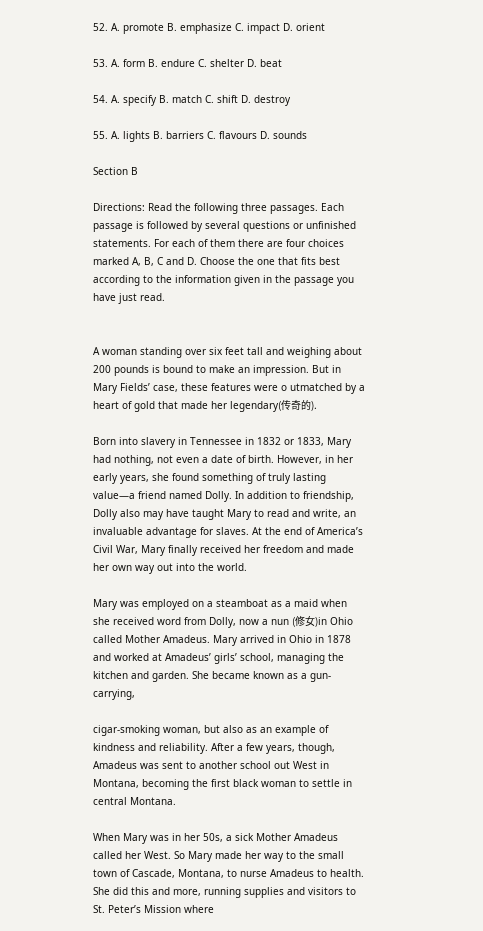52. A. promote B. emphasize C. impact D. orient

53. A. form B. endure C. shelter D. beat

54. A. specify B. match C. shift D. destroy

55. A. lights B. barriers C. flavours D. sounds

Section B

Directions: Read the following three passages. Each passage is followed by several questions or unfinished statements. For each of them there are four choices marked A, B, C and D. Choose the one that fits best according to the information given in the passage you have just read.


A woman standing over six feet tall and weighing about 200 pounds is bound to make an impression. But in Mary Fields’ case, these features were o utmatched by a heart of gold that made her legendary(传奇的).

Born into slavery in Tennessee in 1832 or 1833, Mary had nothing, not even a date of birth. However, in her early years, she found something of truly lasting value—a friend named Dolly. In addition to friendship, Dolly also may have taught Mary to read and write, an invaluable advantage for slaves. At the end of America’s Civil War, Mary finally received her freedom and made her own way out into the world.

Mary was employed on a steamboat as a maid when she received word from Dolly, now a nun (修女)in Ohio called Mother Amadeus. Mary arrived in Ohio in 1878 and worked at Amadeus’ girls’ school, managing the kitchen and garden. She became known as a gun-carrying,

cigar-smoking woman, but also as an example of kindness and reliability. After a few years, though, Amadeus was sent to another school out West in Montana, becoming the first black woman to settle in central Montana.

When Mary was in her 50s, a sick Mother Amadeus called her West. So Mary made her way to the small town of Cascade, Montana, to nurse Amadeus to health. She did this and more, running supplies and visitors to St. Peter’s Mission where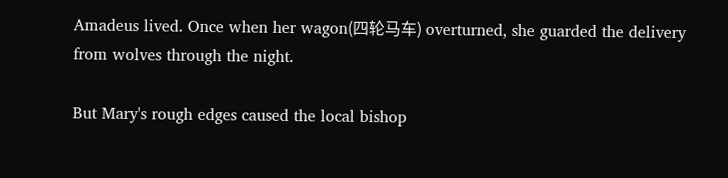Amadeus lived. Once when her wagon(四轮马车) overturned, she guarded the delivery from wolves through the night.

But Mary's rough edges caused the local bishop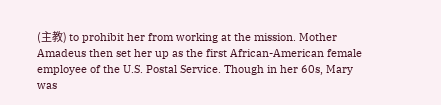(主教) to prohibit her from working at the mission. Mother Amadeus then set her up as the first African-American female employee of the U.S. Postal Service. Though in her 60s, Mary was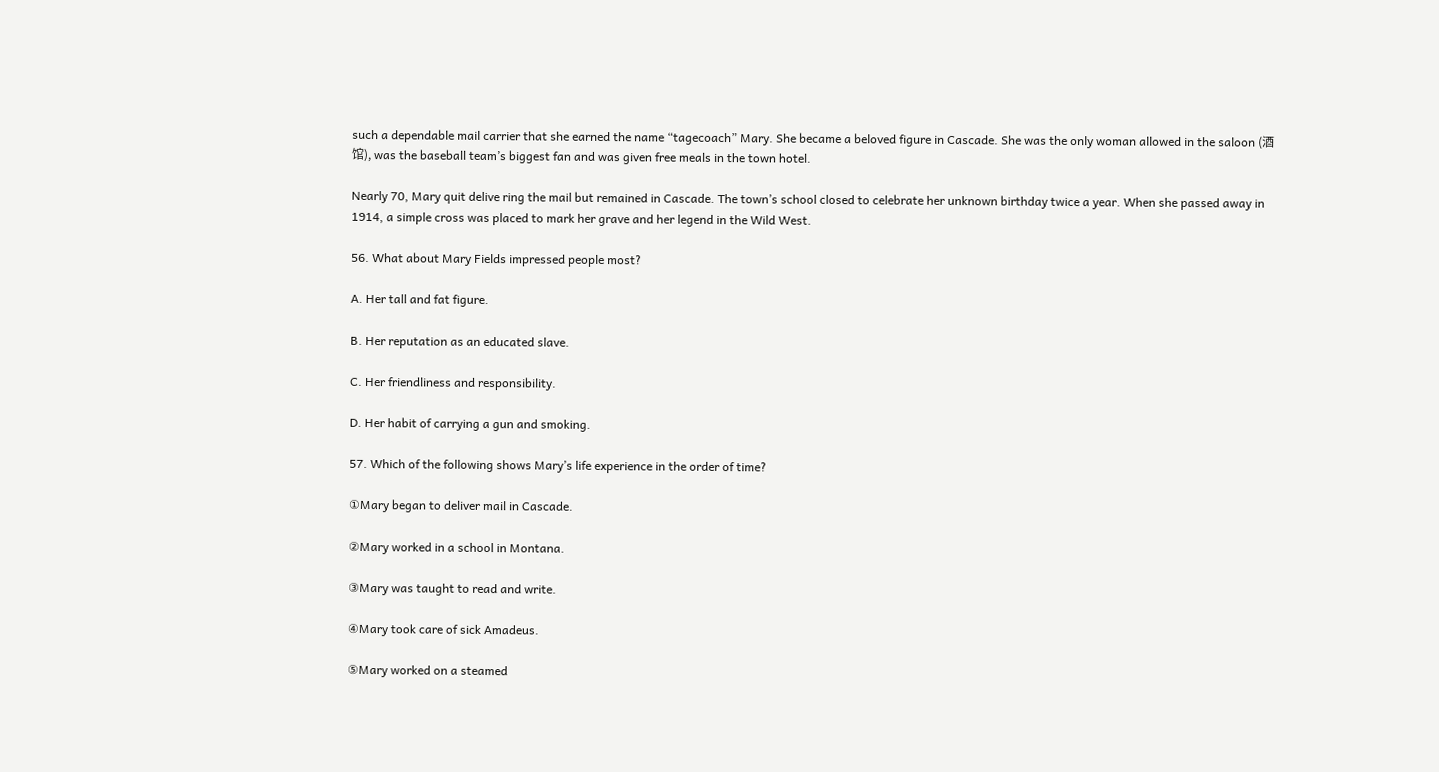such a dependable mail carrier that she earned the name “tagecoach” Mary. She became a beloved figure in Cascade. She was the only woman allowed in the saloon (酒馆), was the baseball team’s biggest fan and was given free meals in the town hotel.

Nearly 70, Mary quit delive ring the mail but remained in Cascade. The town’s school closed to celebrate her unknown birthday twice a year. When she passed away in 1914, a simple cross was placed to mark her grave and her legend in the Wild West.

56. What about Mary Fields impressed people most?

A. Her tall and fat figure.

B. Her reputation as an educated slave.

C. Her friendliness and responsibility.

D. Her habit of carrying a gun and smoking.

57. Which of the following shows Mary’s life experience in the order of time?

①Mary began to deliver mail in Cascade.

②Mary worked in a school in Montana.

③Mary was taught to read and write.

④Mary took care of sick Amadeus.

⑤Mary worked on a steamed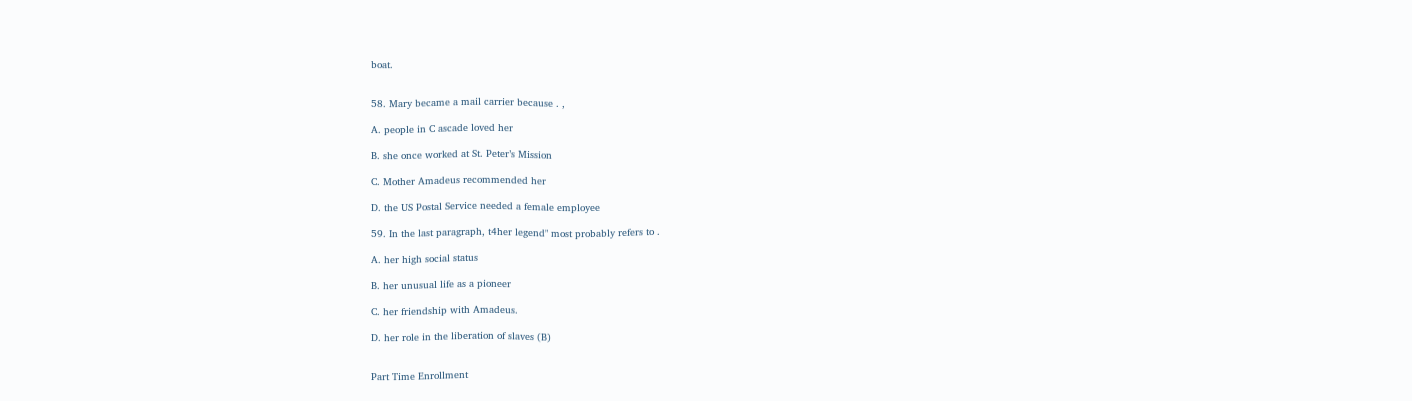boat.


58. Mary became a mail carrier because . ,

A. people in C ascade loved her

B. she once worked at St. Peter’s Mission

C. Mother Amadeus recommended her

D. the US Postal Service needed a female employee

59. In the last paragraph, t4her legend" most probably refers to .

A. her high social status

B. her unusual life as a pioneer

C. her friendship with Amadeus.

D. her role in the liberation of slaves (B)


Part Time Enrollment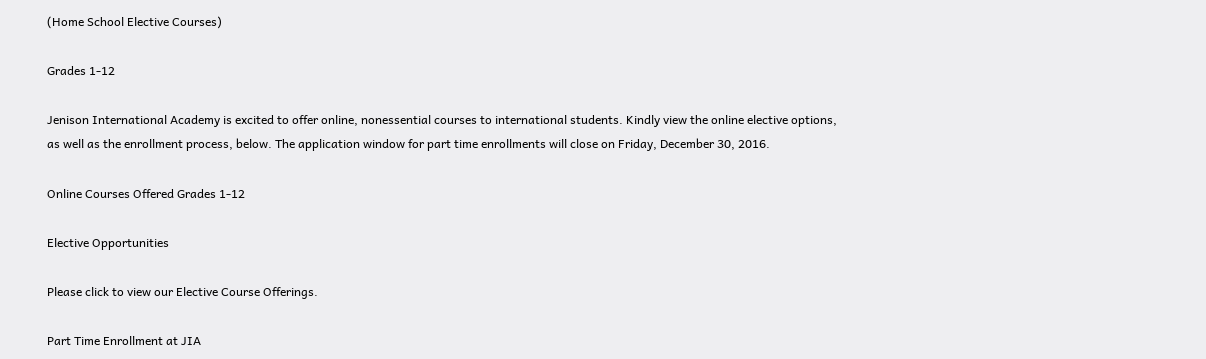(Home School Elective Courses)

Grades 1-12

Jenison International Academy is excited to offer online, nonessential courses to international students. Kindly view the online elective options, as well as the enrollment process, below. The application window for part time enrollments will close on Friday, December 30, 2016.

Online Courses Offered Grades 1-12

Elective Opportunities

Please click to view our Elective Course Offerings.

Part Time Enrollment at JIA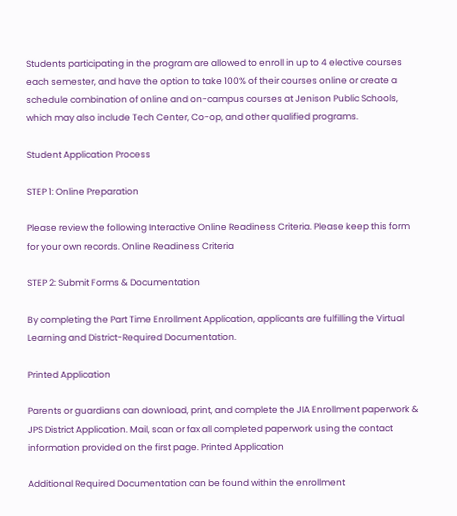Students participating in the program are allowed to enroll in up to 4 elective courses each semester, and have the option to take 100% of their courses online or create a schedule combination of online and on-campus courses at Jenison Public Schools, which may also include Tech Center, Co-op, and other qualified programs.

Student Application Process

STEP 1: Online Preparation

Please review the following Interactive Online Readiness Criteria. Please keep this form for your own records. Online Readiness Criteria

STEP 2: Submit Forms & Documentation

By completing the Part Time Enrollment Application, applicants are fulfilling the Virtual Learning and District-Required Documentation.

Printed Application

Parents or guardians can download, print, and complete the JIA Enrollment paperwork & JPS District Application. Mail, scan or fax all completed paperwork using the contact information provided on the first page. Printed Application

Additional Required Documentation can be found within the enrollment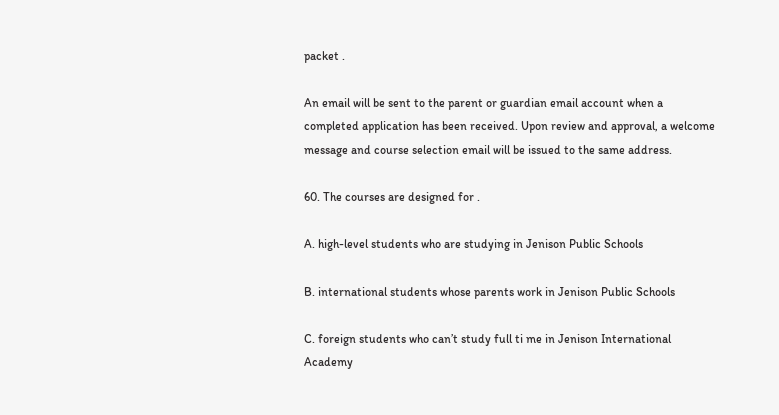packet .

An email will be sent to the parent or guardian email account when a completed application has been received. Upon review and approval, a welcome message and course selection email will be issued to the same address.

60. The courses are designed for .

A. high-level students who are studying in Jenison Public Schools

B. international students whose parents work in Jenison Public Schools

C. foreign students who can’t study full ti me in Jenison International Academy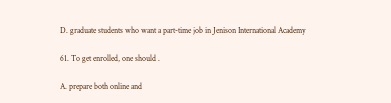D. graduate students who want a part-time job in Jenison International Academy

61. To get enrolled, one should .

A. prepare both online and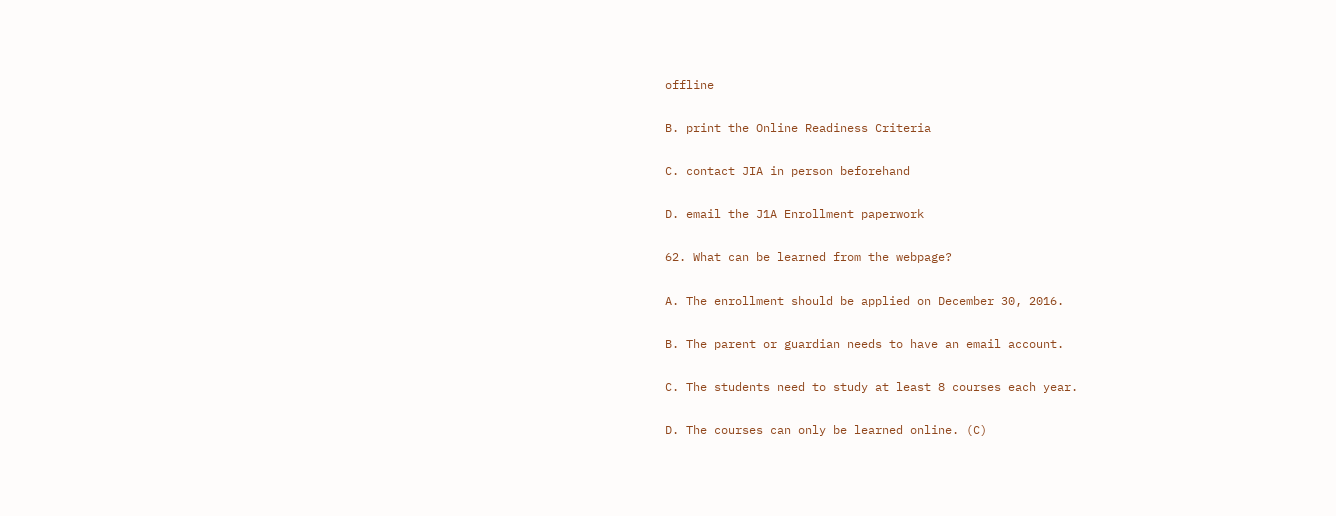offline

B. print the Online Readiness Criteria

C. contact JIA in person beforehand

D. email the J1A Enrollment paperwork

62. What can be learned from the webpage?

A. The enrollment should be applied on December 30, 2016.

B. The parent or guardian needs to have an email account.

C. The students need to study at least 8 courses each year.

D. The courses can only be learned online. (C)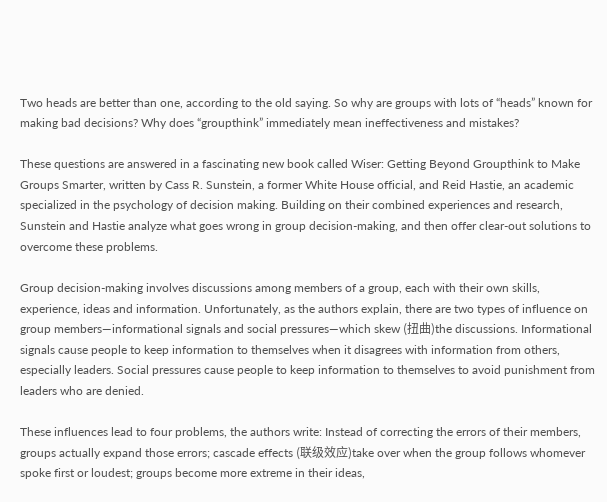Two heads are better than one, according to the old saying. So why are groups with lots of “heads” known for making bad decisions? Why does “groupthink” immediately mean ineffectiveness and mistakes?

These questions are answered in a fascinating new book called Wiser: Getting Beyond Groupthink to Make Groups Smarter, written by Cass R. Sunstein, a former White House official, and Reid Hastie, an academic specialized in the psychology of decision making. Building on their combined experiences and research, Sunstein and Hastie analyze what goes wrong in group decision-making, and then offer clear-out solutions to overcome these problems.

Group decision-making involves discussions among members of a group, each with their own skills, experience, ideas and information. Unfortunately, as the authors explain, there are two types of influence on group members—informational signals and social pressures—which skew (扭曲)the discussions. Informational signals cause people to keep information to themselves when it disagrees with information from others, especially leaders. Social pressures cause people to keep information to themselves to avoid punishment from leaders who are denied.

These influences lead to four problems, the authors write: Instead of correcting the errors of their members, groups actually expand those errors; cascade effects (联级效应)take over when the group follows whomever spoke first or loudest; groups become more extreme in their ideas,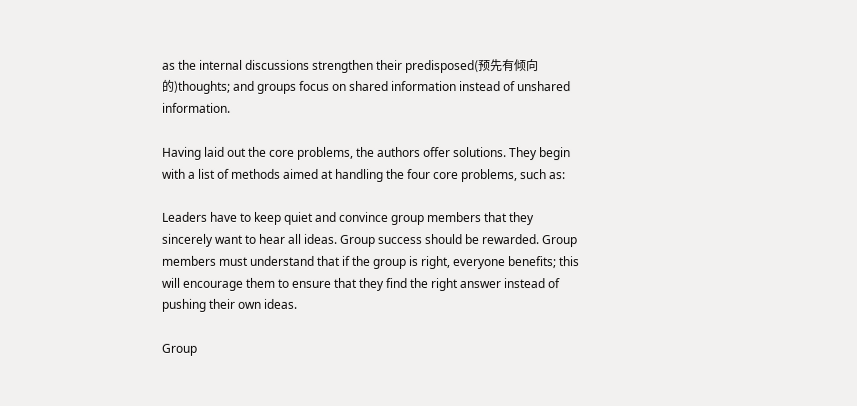as the internal discussions strengthen their predisposed(预先有倾向的)thoughts; and groups focus on shared information instead of unshared information.

Having laid out the core problems, the authors offer solutions. They begin with a list of methods aimed at handling the four core problems, such as:

Leaders have to keep quiet and convince group members that they sincerely want to hear all ideas. Group success should be rewarded. Group members must understand that if the group is right, everyone benefits; this will encourage them to ensure that they find the right answer instead of pushing their own ideas.

Group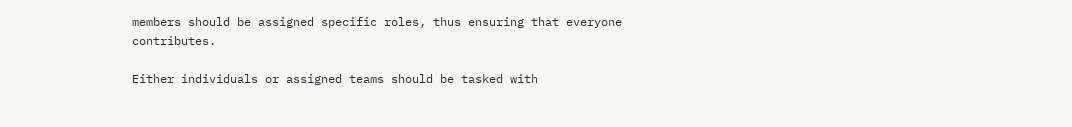members should be assigned specific roles, thus ensuring that everyone contributes.

Either individuals or assigned teams should be tasked with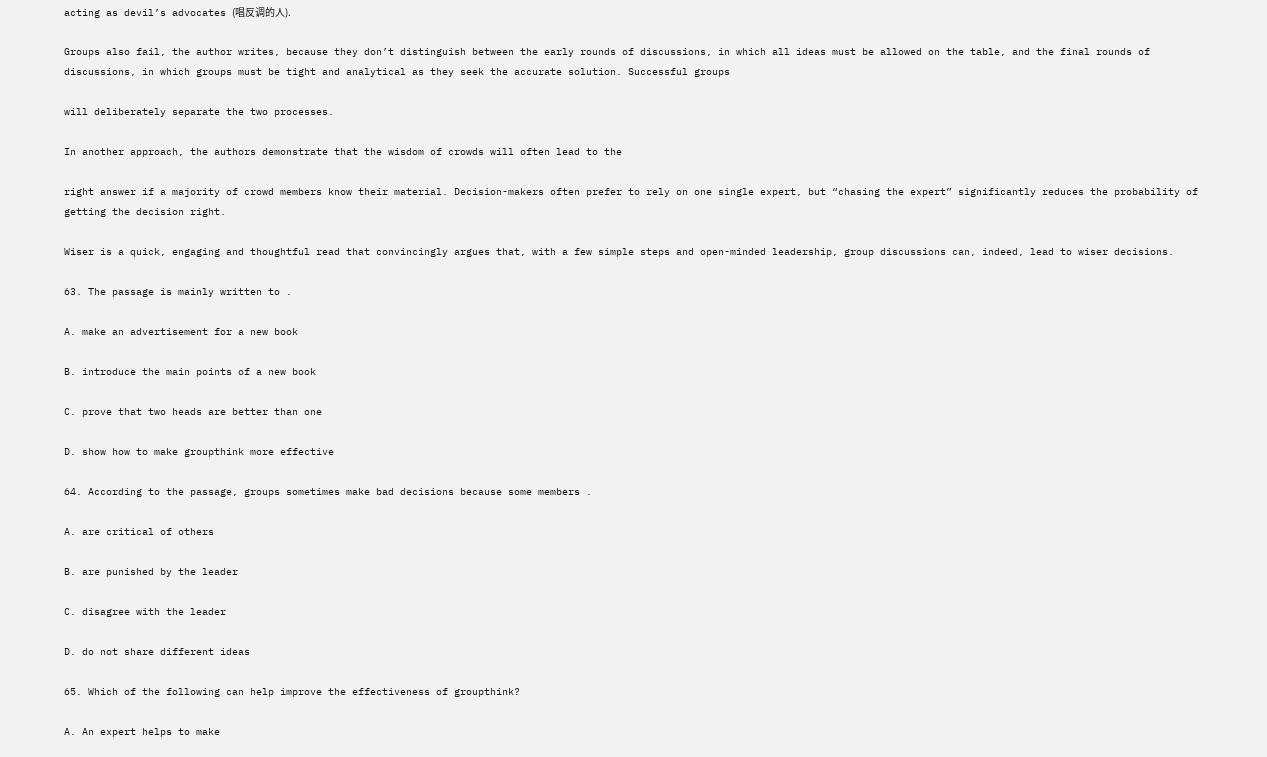acting as devil’s advocates (唱反调的人).

Groups also fail, the author writes, because they don’t distinguish between the early rounds of discussions, in which all ideas must be allowed on the table, and the final rounds of discussions, in which groups must be tight and analytical as they seek the accurate solution. Successful groups

will deliberately separate the two processes.

In another approach, the authors demonstrate that the wisdom of crowds will often lead to the

right answer if a majority of crowd members know their material. Decision-makers often prefer to rely on one single expert, but “chasing the expert” significantly reduces the probability of getting the decision right.

Wiser is a quick, engaging and thoughtful read that convincingly argues that, with a few simple steps and open-minded leadership, group discussions can, indeed, lead to wiser decisions.

63. The passage is mainly written to .

A. make an advertisement for a new book

B. introduce the main points of a new book

C. prove that two heads are better than one

D. show how to make groupthink more effective

64. According to the passage, groups sometimes make bad decisions because some members .

A. are critical of others

B. are punished by the leader

C. disagree with the leader

D. do not share different ideas

65. Which of the following can help improve the effectiveness of groupthink?

A. An expert helps to make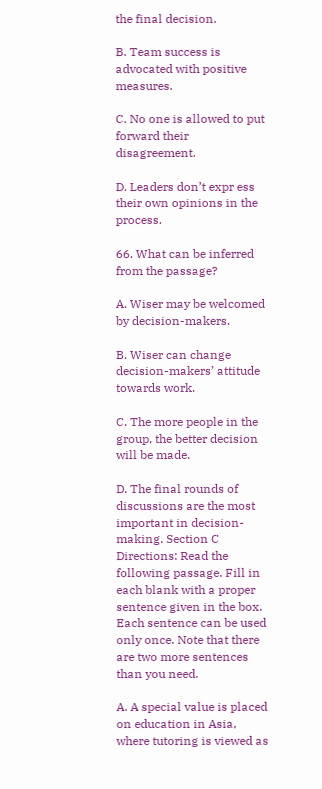the final decision.

B. Team success is advocated with positive measures.

C. No one is allowed to put forward their disagreement.

D. Leaders don’t expr ess their own opinions in the process.

66. What can be inferred from the passage?

A. Wiser may be welcomed by decision-makers.

B. Wiser can change decision-makers’ attitude towards work.

C. The more people in the group, the better decision will be made.

D. The final rounds of discussions are the most important in decision-making. Section C Directions: Read the following passage. Fill in each blank with a proper sentence given in the box. Each sentence can be used only once. Note that there are two more sentences than you need.

A. A special value is placed on education in Asia, where tutoring is viewed as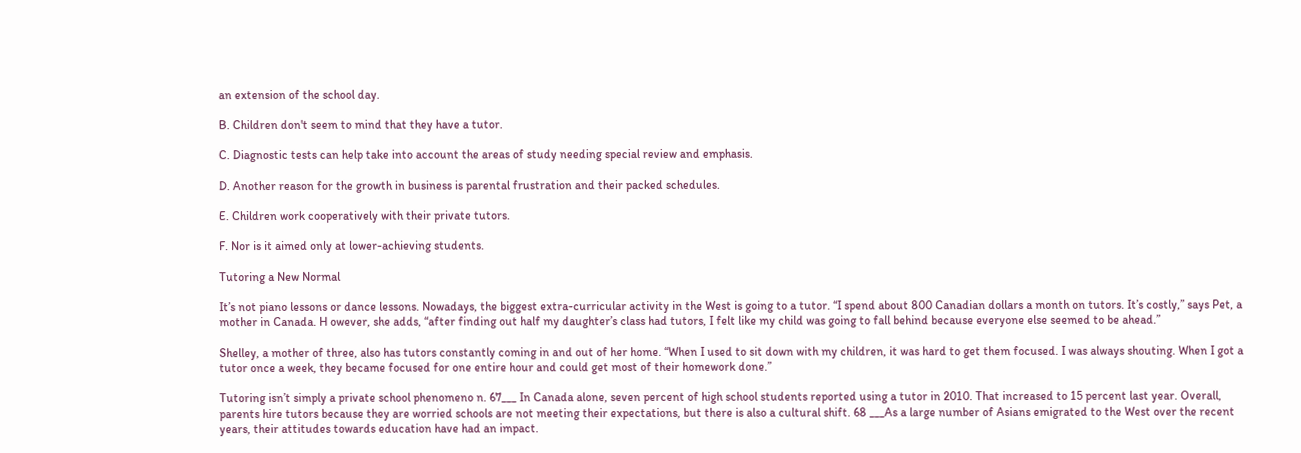an extension of the school day.

B. Children don't seem to mind that they have a tutor.

C. Diagnostic tests can help take into account the areas of study needing special review and emphasis.

D. Another reason for the growth in business is parental frustration and their packed schedules.

E. Children work cooperatively with their private tutors.

F. Nor is it aimed only at lower-achieving students.

Tutoring a New Normal

It’s not piano lessons or dance lessons. Nowadays, the biggest extra-curricular activity in the West is going to a tutor. “I spend about 800 Canadian dollars a month on tutors. It’s costly,” says Pet, a mother in Canada. H owever, she adds, “after finding out half my daughter’s class had tutors, I felt like my child was going to fall behind because everyone else seemed to be ahead.”

Shelley, a mother of three, also has tutors constantly coming in and out of her home. “When I used to sit down with my children, it was hard to get them focused. I was always shouting. When I got a tutor once a week, they became focused for one entire hour and could get most of their homework done.”

Tutoring isn’t simply a private school phenomeno n. 67___ In Canada alone, seven percent of high school students reported using a tutor in 2010. That increased to 15 percent last year. Overall, parents hire tutors because they are worried schools are not meeting their expectations, but there is also a cultural shift. 68 ___As a large number of Asians emigrated to the West over the recent years, their attitudes towards education have had an impact.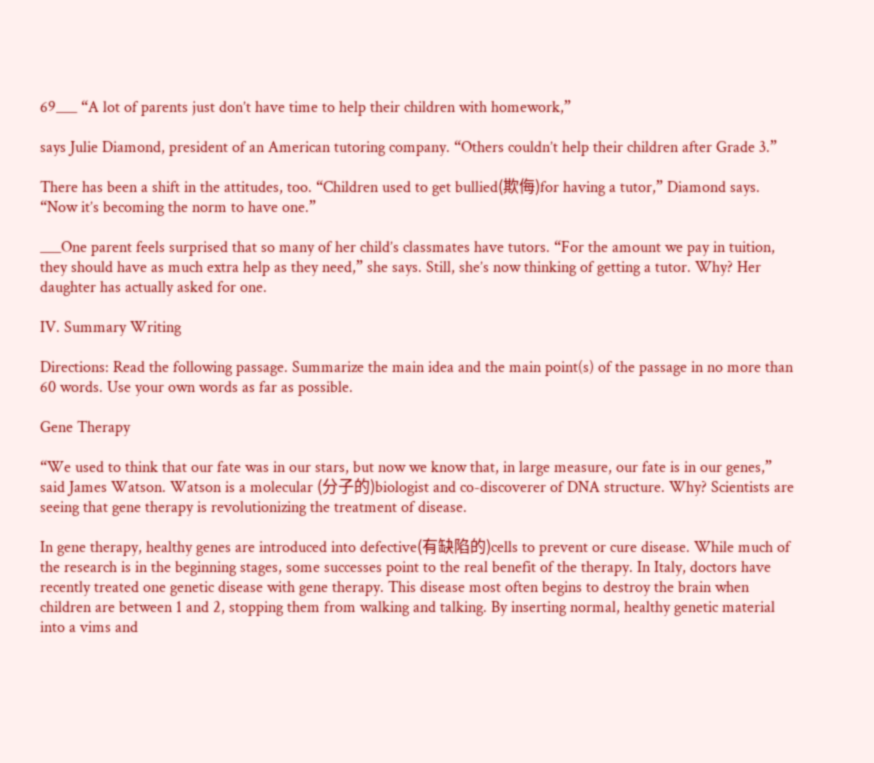69___ “A lot of parents just don’t have time to help their children with homework,”

says Julie Diamond, president of an American tutoring company. “Others couldn’t help their children after Grade 3.”

There has been a shift in the attitudes, too. “Children used to get bullied(欺侮)for having a tutor,” Diamond says. “Now it’s becoming the norm to have one.”

___One parent feels surprised that so many of her child’s classmates have tutors. “For the amount we pay in tuition, they should have as much extra help as they need,” she says. Still, she’s now thinking of getting a tutor. Why? Her daughter has actually asked for one.

IV. Summary Writing

Directions: Read the following passage. Summarize the main idea and the main point(s) of the passage in no more than 60 words. Use your own words as far as possible.

Gene Therapy

“We used to think that our fate was in our stars, but now we know that, in large measure, our fate is in our genes,” said James Watson. Watson is a molecular (分子的)biologist and co-discoverer of DNA structure. Why? Scientists are seeing that gene therapy is revolutionizing the treatment of disease.

In gene therapy, healthy genes are introduced into defective(有缺陷的)cells to prevent or cure disease. While much of the research is in the beginning stages, some successes point to the real benefit of the therapy. In Italy, doctors have recently treated one genetic disease with gene therapy. This disease most often begins to destroy the brain when children are between 1 and 2, stopping them from walking and talking. By inserting normal, healthy genetic material into a vims and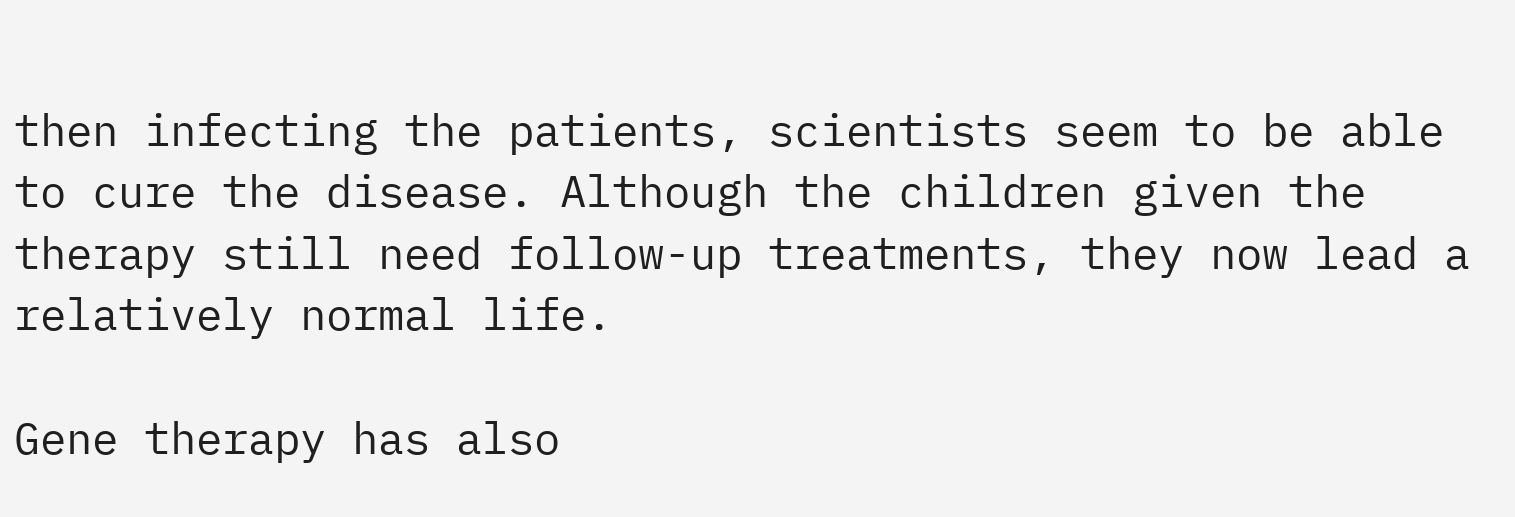then infecting the patients, scientists seem to be able to cure the disease. Although the children given the therapy still need follow-up treatments, they now lead a relatively normal life.

Gene therapy has also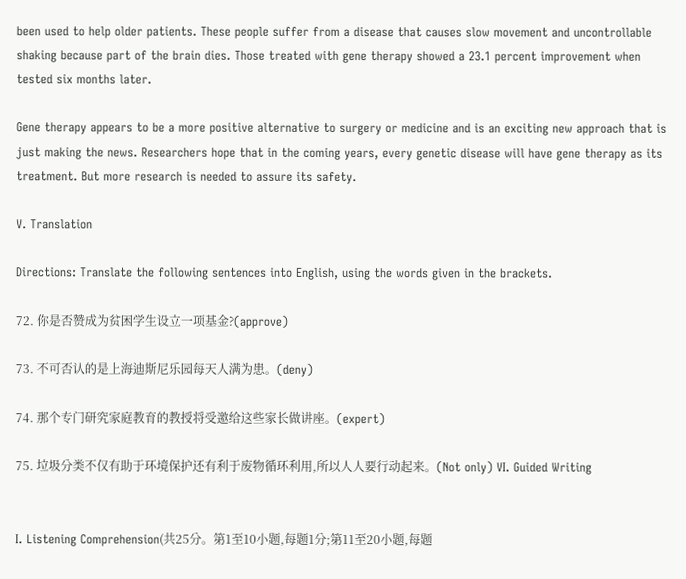been used to help older patients. These people suffer from a disease that causes slow movement and uncontrollable shaking because part of the brain dies. Those treated with gene therapy showed a 23.1 percent improvement when tested six months later.

Gene therapy appears to be a more positive alternative to surgery or medicine and is an exciting new approach that is just making the news. Researchers hope that in the coming years, every genetic disease will have gene therapy as its treatment. But more research is needed to assure its safety.

V. Translation

Directions: Translate the following sentences into English, using the words given in the brackets.

72. 你是否赞成为贫困学生设立一项基金?(approve)

73. 不可否认的是上海迪斯尼乐园每天人满为患。(deny)

74. 那个专门研究家庭教育的教授将受邀给这些家长做讲座。(expert)

75. 垃圾分类不仅有助于环境保护还有利于废物循环利用,所以人人要行动起来。(Not only) VI. Guided Writing


I. Listening Comprehension(共25分。第1至10小题,每题1分;第11至20小题,每题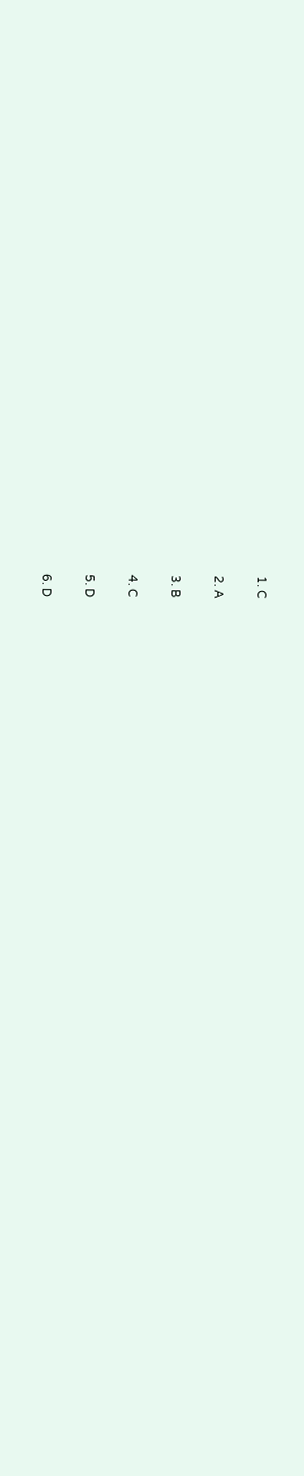1. C

2. A

3. B

4. C

5. D

6. D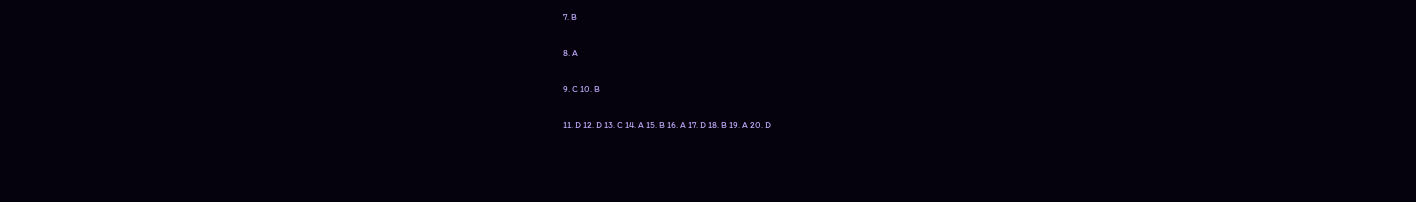7. B

8. A

9. C 10. B

11. D 12. D 13. C 14. A 15. B 16. A 17. D 18. B 19. A 20. D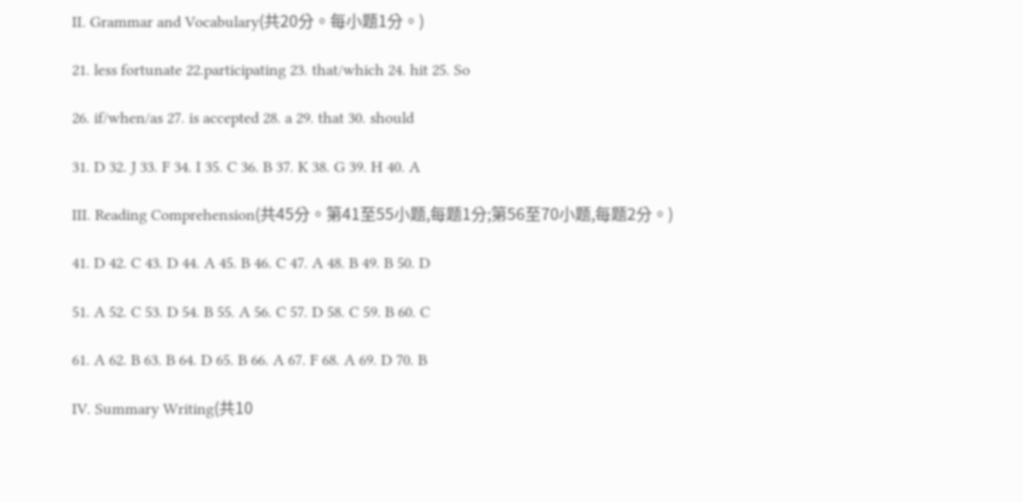II. Grammar and Vocabulary(共20分。每小题1分。)

21. less fortunate 22.participating 23. that/which 24. hit 25. So

26. if/when/as 27. is accepted 28. a 29. that 30. should

31. D 32. J 33. F 34. I 35. C 36. B 37. K 38. G 39. H 40. A

III. Reading Comprehension(共45分。第41至55小题,每题1分;第56至70小题,每题2分。)

41. D 42. C 43. D 44. A 45. B 46. C 47. A 48. B 49. B 50. D

51. A 52. C 53. D 54. B 55. A 56. C 57. D 58. C 59. B 60. C

61. A 62. B 63. B 64. D 65. B 66. A 67. F 68. A 69. D 70. B

IV. Summary Writing(共10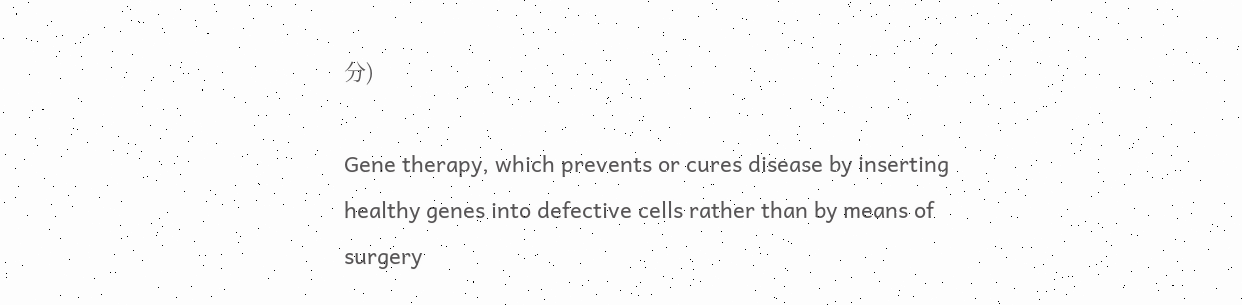分)

Gene therapy, which prevents or cures disease by inserting healthy genes into defective cells rather than by means of surgery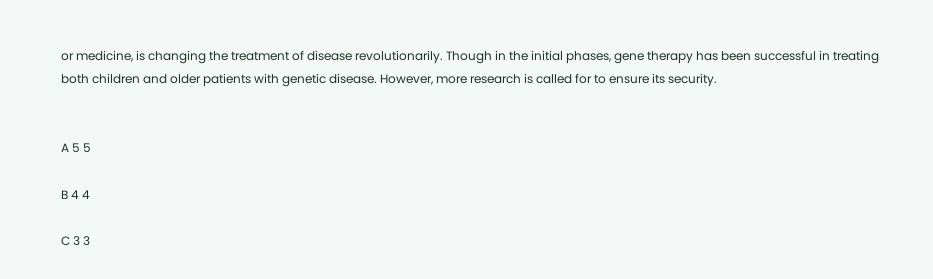or medicine, is changing the treatment of disease revolutionarily. Though in the initial phases, gene therapy has been successful in treating both children and older patients with genetic disease. However, more research is called for to ensure its security.


A 5 5

B 4 4

C 3 3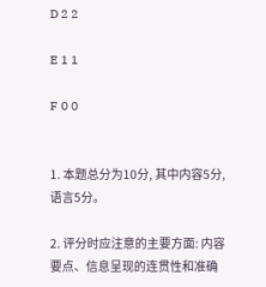D 2 2

E 1 1

F 0 0


1. 本题总分为10分, 其中内容5分, 语言5分。

2. 评分时应注意的主要方面: 内容要点、信息呈现的连贯性和准确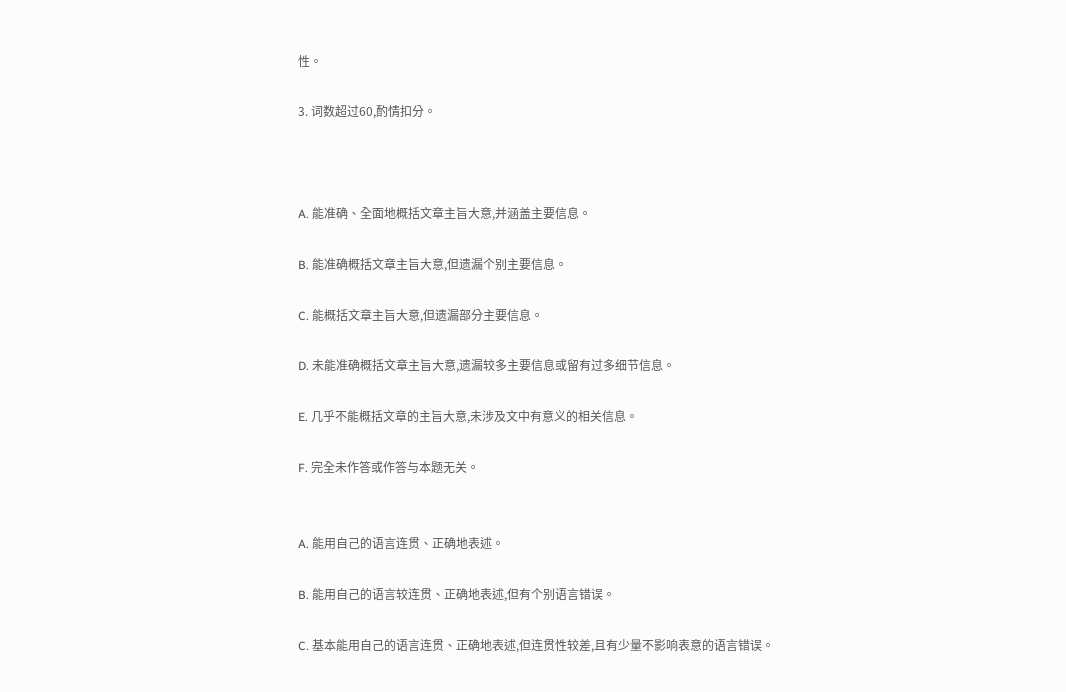性。

3. 词数超过60,酌情扣分。



A. 能准确、全面地概括文章主旨大意,并涵盖主要信息。

B. 能准确概括文章主旨大意,但遗漏个别主要信息。

C. 能概括文章主旨大意,但遗漏部分主要信息。

D. 未能准确概括文章主旨大意,遗漏较多主要信息或留有过多细节信息。

E. 几乎不能概括文章的主旨大意,未涉及文中有意义的相关信息。

F. 完全未作答或作答与本题无关。


A. 能用自己的语言连贯、正确地表述。

B. 能用自己的语言较连贯、正确地表述,但有个别语言错误。

C. 基本能用自己的语言连贯、正确地表述,但连贯性较差,且有少量不影响表意的语言错误。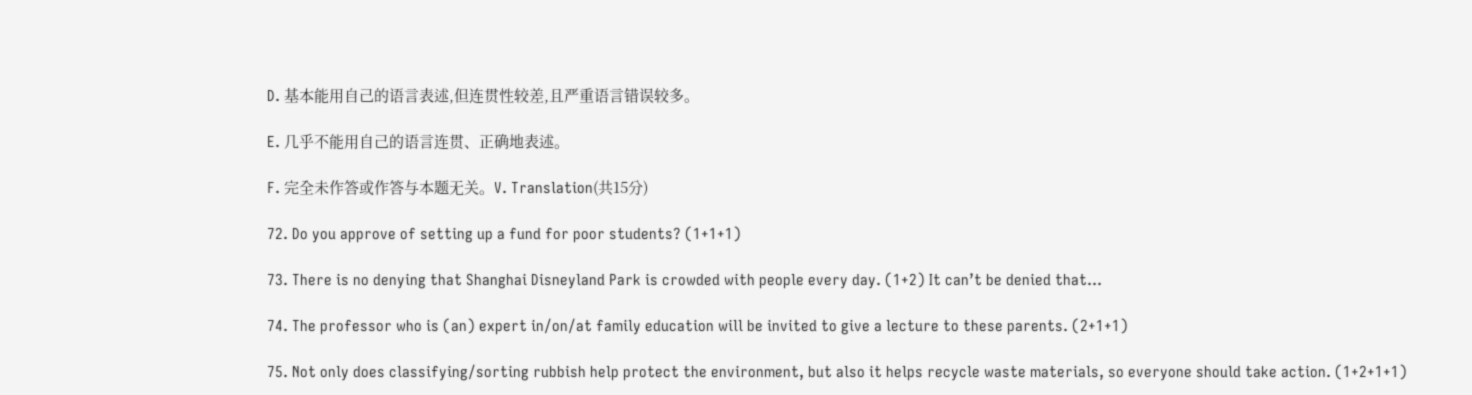D. 基本能用自己的语言表述,但连贯性较差,且严重语言错误较多。

E. 几乎不能用自己的语言连贯、正确地表述。

F. 完全未作答或作答与本题无关。V. Translation(共15分)

72. Do you approve of setting up a fund for poor students? (1+1+1)

73. There is no denying that Shanghai Disneyland Park is crowded with people every day. (1+2) It can’t be denied that…

74. The professor who is (an) expert in/on/at family education will be invited to give a lecture to these parents. (2+1+1)

75. Not only does classifying/sorting rubbish help protect the environment, but also it helps recycle waste materials, so everyone should take action. (1+2+1+1)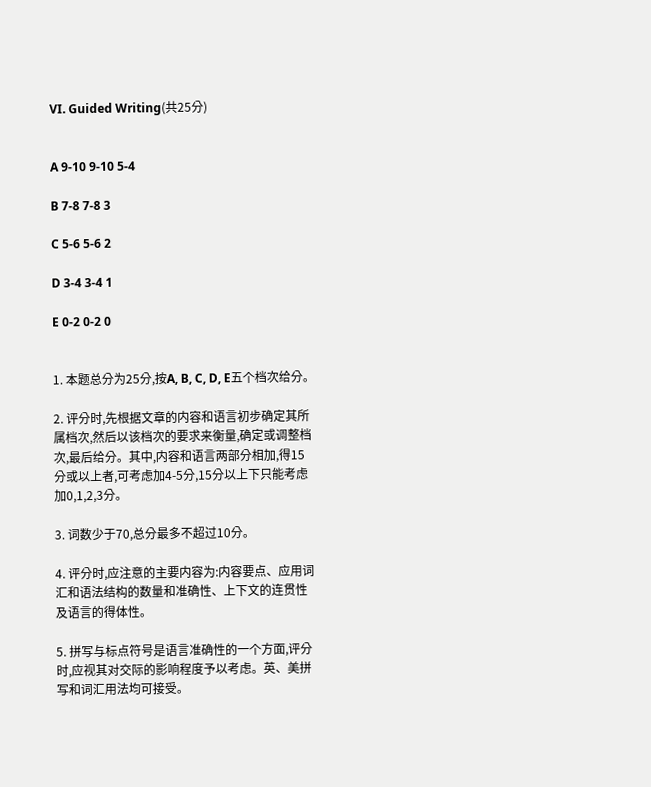VI. Guided Writing(共25分)


A 9-10 9-10 5-4

B 7-8 7-8 3

C 5-6 5-6 2

D 3-4 3-4 1

E 0-2 0-2 0


1. 本题总分为25分,按A, B, C, D, E五个档次给分。

2. 评分时,先根据文章的内容和语言初步确定其所属档次,然后以该档次的要求来衡量,确定或调整档次,最后给分。其中,内容和语言两部分相加,得15分或以上者,可考虑加4-5分,15分以上下只能考虑加0,1,2,3分。

3. 词数少于70,总分最多不超过10分。

4. 评分时,应注意的主要内容为:内容要点、应用词汇和语法结构的数量和准确性、上下文的连贯性及语言的得体性。

5. 拼写与标点符号是语言准确性的一个方面,评分时,应视其对交际的影响程度予以考虑。英、美拼写和词汇用法均可接受。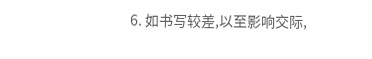6. 如书写较差,以至影响交际,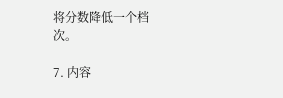将分数降低一个档次。

7. 内容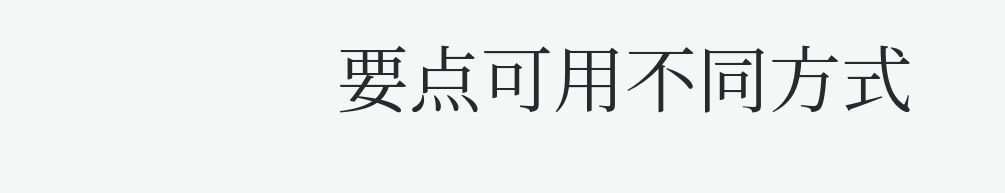要点可用不同方式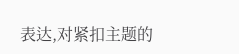表达,对紧扣主题的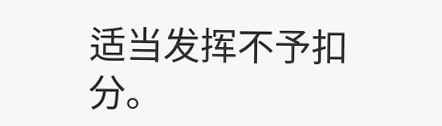适当发挥不予扣分。